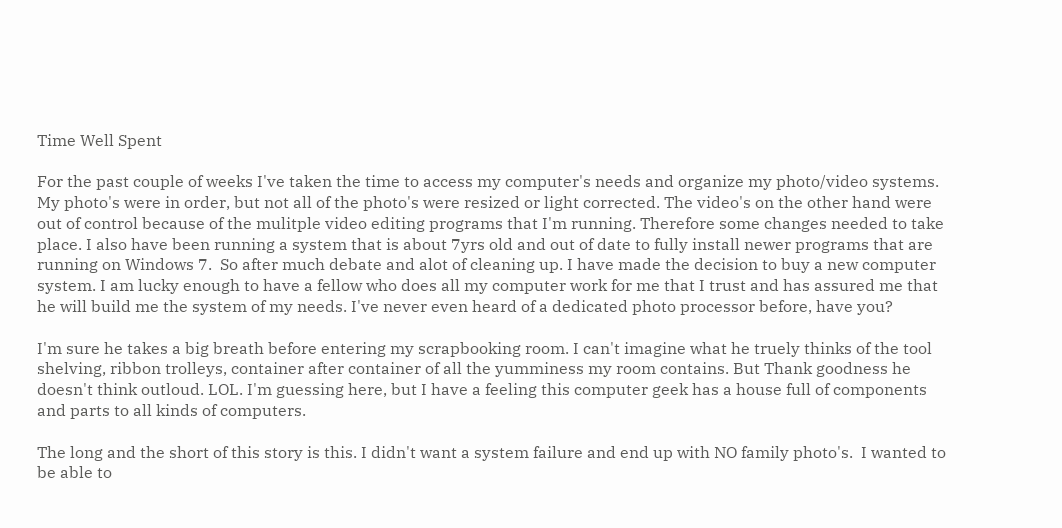Time Well Spent

For the past couple of weeks I've taken the time to access my computer's needs and organize my photo/video systems. My photo's were in order, but not all of the photo's were resized or light corrected. The video's on the other hand were out of control because of the mulitple video editing programs that I'm running. Therefore some changes needed to take place. I also have been running a system that is about 7yrs old and out of date to fully install newer programs that are running on Windows 7.  So after much debate and alot of cleaning up. I have made the decision to buy a new computer system. I am lucky enough to have a fellow who does all my computer work for me that I trust and has assured me that he will build me the system of my needs. I've never even heard of a dedicated photo processor before, have you?

I'm sure he takes a big breath before entering my scrapbooking room. I can't imagine what he truely thinks of the tool shelving, ribbon trolleys, container after container of all the yumminess my room contains. But Thank goodness he doesn't think outloud. LOL. I'm guessing here, but I have a feeling this computer geek has a house full of components and parts to all kinds of computers.

The long and the short of this story is this. I didn't want a system failure and end up with NO family photo's.  I wanted to be able to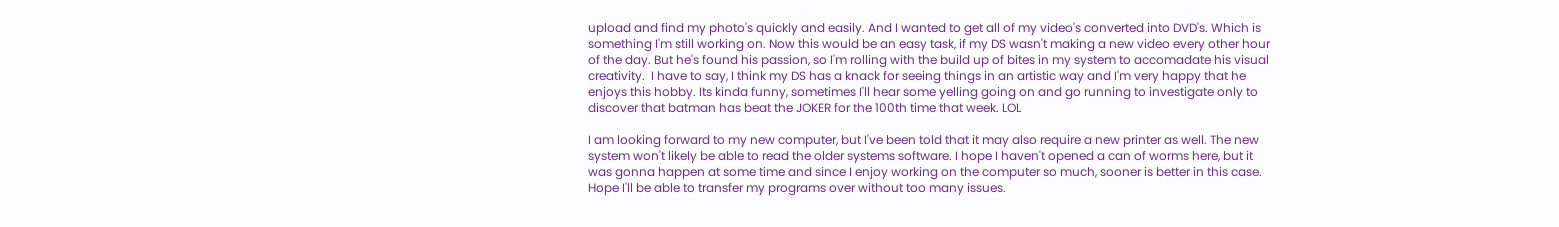upload and find my photo's quickly and easily. And I wanted to get all of my video's converted into DVD's. Which is something I'm still working on. Now this would be an easy task, if my DS wasn't making a new video every other hour of the day. But he's found his passion, so I'm rolling with the build up of bites in my system to accomadate his visual creativity.  I have to say, I think my DS has a knack for seeing things in an artistic way and I'm very happy that he enjoys this hobby. Its kinda funny, sometimes I'll hear some yelling going on and go running to investigate only to discover that batman has beat the JOKER for the 100th time that week. LOL

I am looking forward to my new computer, but I've been told that it may also require a new printer as well. The new system won't likely be able to read the older systems software. I hope I haven't opened a can of worms here, but it was gonna happen at some time and since I enjoy working on the computer so much, sooner is better in this case. Hope I'll be able to transfer my programs over without too many issues.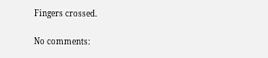Fingers crossed.

No comments: